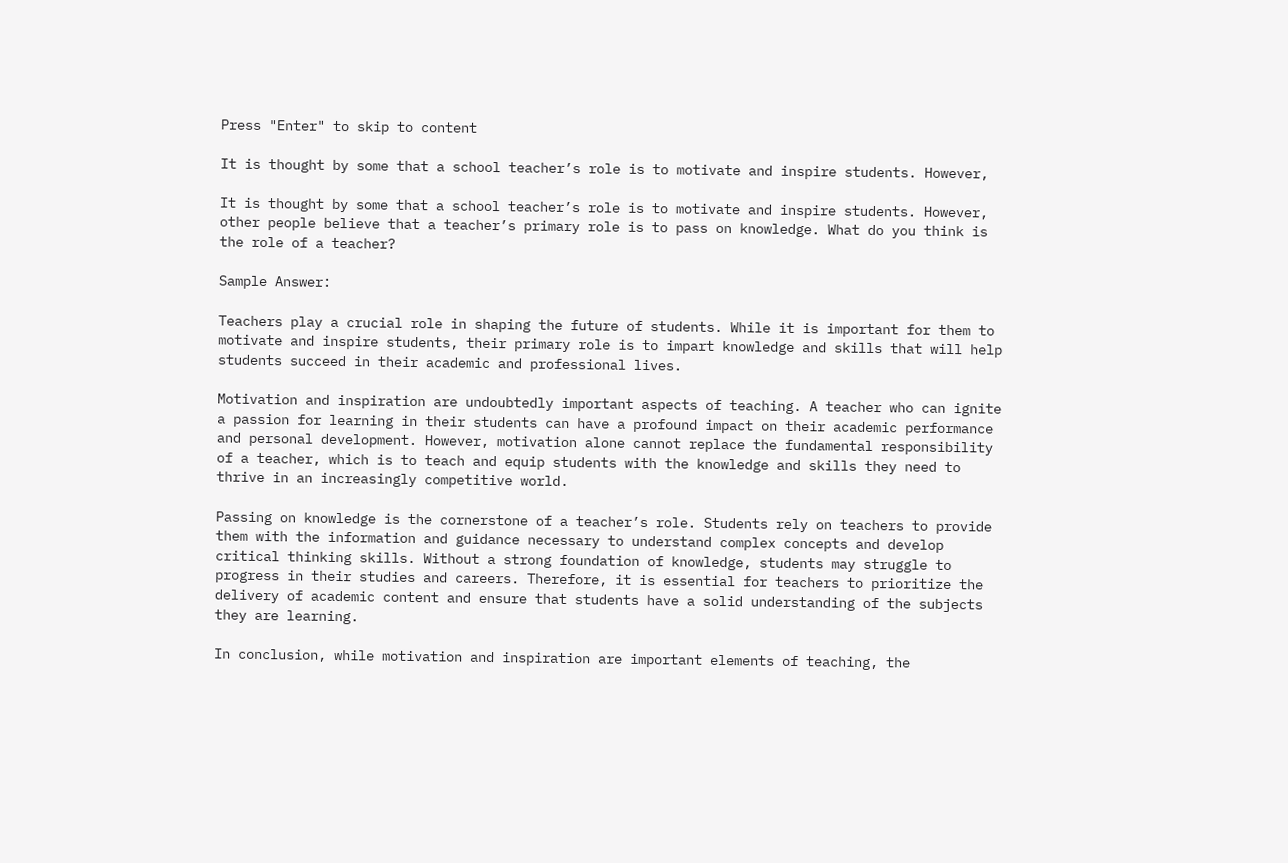Press "Enter" to skip to content

It is thought by some that a school teacher’s role is to motivate and inspire students. However,

It is thought by some that a school teacher’s role is to motivate and inspire students. However, other people believe that a teacher’s primary role is to pass on knowledge. What do you think is the role of a teacher?

Sample Answer:

Teachers play a crucial role in shaping the future of students. While it is important for them to motivate and inspire students, their primary role is to impart knowledge and skills that will help students succeed in their academic and professional lives.

Motivation and inspiration are undoubtedly important aspects of teaching. A teacher who can ignite a passion for learning in their students can have a profound impact on their academic performance and personal development. However, motivation alone cannot replace the fundamental responsibility of a teacher, which is to teach and equip students with the knowledge and skills they need to thrive in an increasingly competitive world.

Passing on knowledge is the cornerstone of a teacher’s role. Students rely on teachers to provide them with the information and guidance necessary to understand complex concepts and develop critical thinking skills. Without a strong foundation of knowledge, students may struggle to progress in their studies and careers. Therefore, it is essential for teachers to prioritize the delivery of academic content and ensure that students have a solid understanding of the subjects they are learning.

In conclusion, while motivation and inspiration are important elements of teaching, the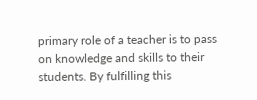primary role of a teacher is to pass on knowledge and skills to their students. By fulfilling this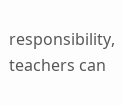responsibility, teachers can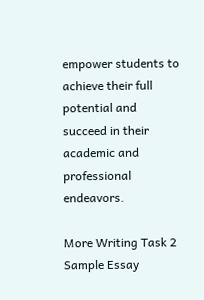empower students to achieve their full potential and succeed in their academic and professional endeavors.

More Writing Task 2 Sample Essay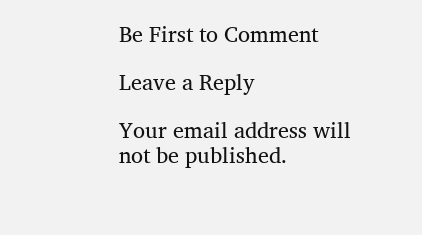Be First to Comment

Leave a Reply

Your email address will not be published.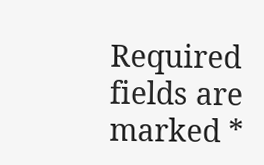Required fields are marked *